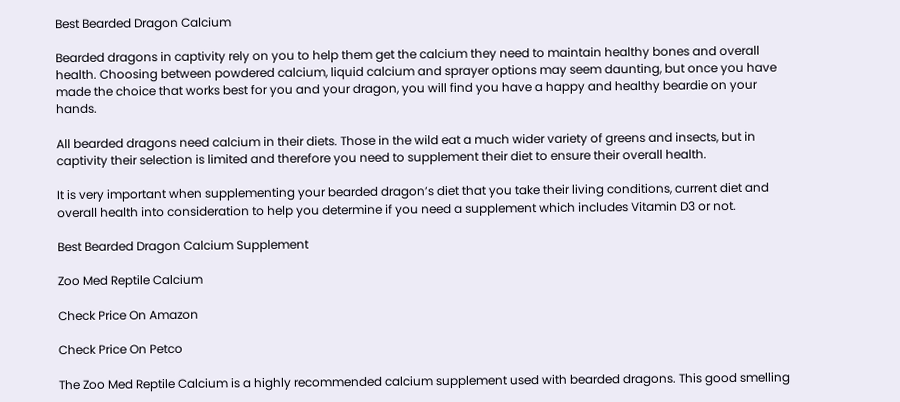Best Bearded Dragon Calcium

Bearded dragons in captivity rely on you to help them get the calcium they need to maintain healthy bones and overall health. Choosing between powdered calcium, liquid calcium and sprayer options may seem daunting, but once you have made the choice that works best for you and your dragon, you will find you have a happy and healthy beardie on your hands.

All bearded dragons need calcium in their diets. Those in the wild eat a much wider variety of greens and insects, but in captivity their selection is limited and therefore you need to supplement their diet to ensure their overall health.

It is very important when supplementing your bearded dragon’s diet that you take their living conditions, current diet and overall health into consideration to help you determine if you need a supplement which includes Vitamin D3 or not.

Best Bearded Dragon Calcium Supplement

Zoo Med Reptile Calcium

Check Price On Amazon

Check Price On Petco

The Zoo Med Reptile Calcium is a highly recommended calcium supplement used with bearded dragons. This good smelling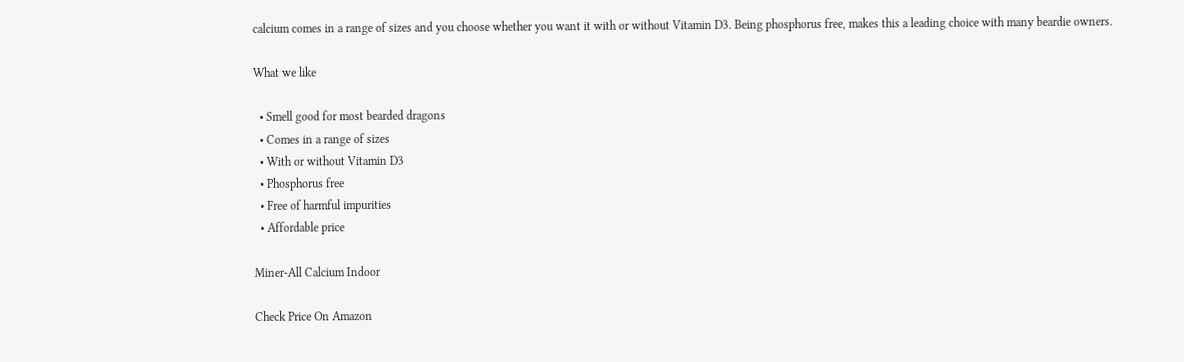calcium comes in a range of sizes and you choose whether you want it with or without Vitamin D3. Being phosphorus free, makes this a leading choice with many beardie owners.

What we like

  • Smell good for most bearded dragons
  • Comes in a range of sizes
  • With or without Vitamin D3
  • Phosphorus free
  • Free of harmful impurities
  • Affordable price

Miner-All Calcium Indoor

Check Price On Amazon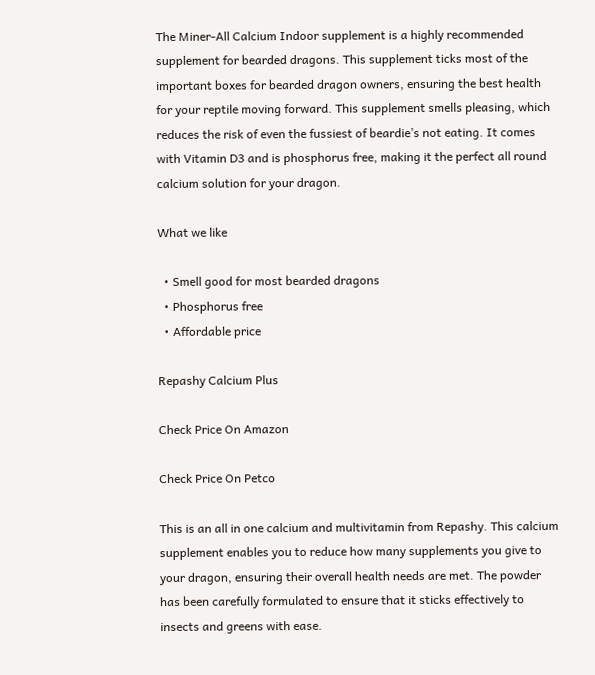The Miner-All Calcium Indoor supplement is a highly recommended supplement for bearded dragons. This supplement ticks most of the important boxes for bearded dragon owners, ensuring the best health for your reptile moving forward. This supplement smells pleasing, which reduces the risk of even the fussiest of beardie’s not eating. It comes with Vitamin D3 and is phosphorus free, making it the perfect all round calcium solution for your dragon.

What we like

  • Smell good for most bearded dragons
  • Phosphorus free
  • Affordable price

Repashy Calcium Plus

Check Price On Amazon

Check Price On Petco

This is an all in one calcium and multivitamin from Repashy. This calcium supplement enables you to reduce how many supplements you give to your dragon, ensuring their overall health needs are met. The powder has been carefully formulated to ensure that it sticks effectively to insects and greens with ease.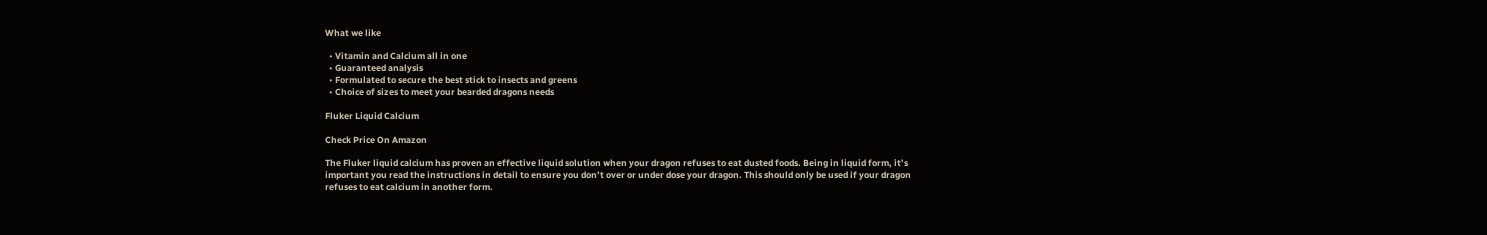What we like

  • Vitamin and Calcium all in one
  • Guaranteed analysis
  • Formulated to secure the best stick to insects and greens
  • Choice of sizes to meet your bearded dragons needs

Fluker Liquid Calcium

Check Price On Amazon

The Fluker liquid calcium has proven an effective liquid solution when your dragon refuses to eat dusted foods. Being in liquid form, it’s important you read the instructions in detail to ensure you don’t over or under dose your dragon. This should only be used if your dragon refuses to eat calcium in another form.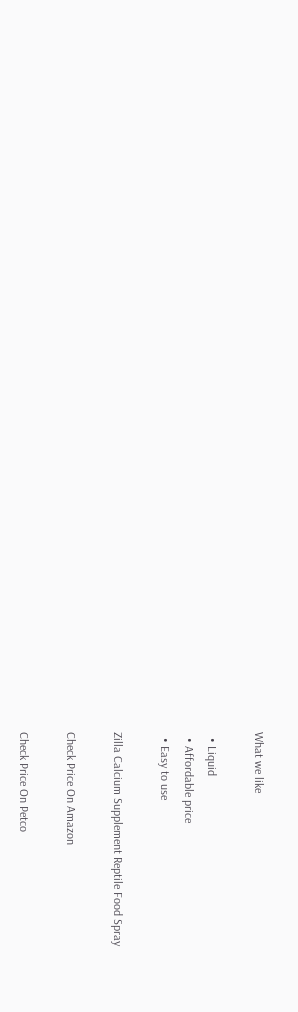What we like

  • Liquid
  • Affordable price
  • Easy to use

Zilla Calcium Supplement Reptile Food Spray

Check Price On Amazon

Check Price On Petco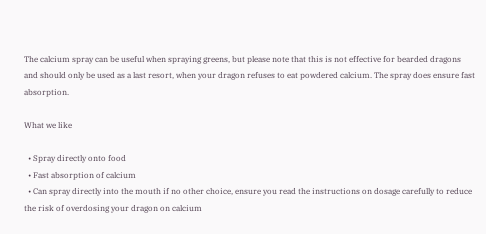The calcium spray can be useful when spraying greens, but please note that this is not effective for bearded dragons and should only be used as a last resort, when your dragon refuses to eat powdered calcium. The spray does ensure fast absorption.

What we like

  • Spray directly onto food
  • Fast absorption of calcium
  • Can spray directly into the mouth if no other choice, ensure you read the instructions on dosage carefully to reduce the risk of overdosing your dragon on calcium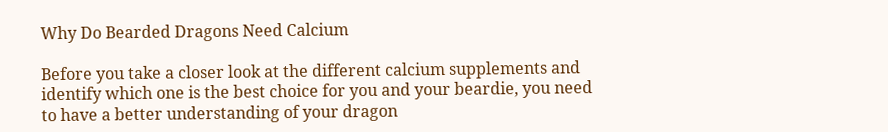Why Do Bearded Dragons Need Calcium

Before you take a closer look at the different calcium supplements and identify which one is the best choice for you and your beardie, you need to have a better understanding of your dragon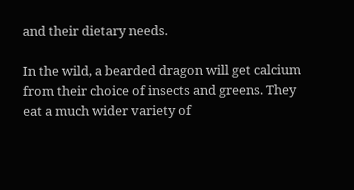and their dietary needs.

In the wild, a bearded dragon will get calcium from their choice of insects and greens. They eat a much wider variety of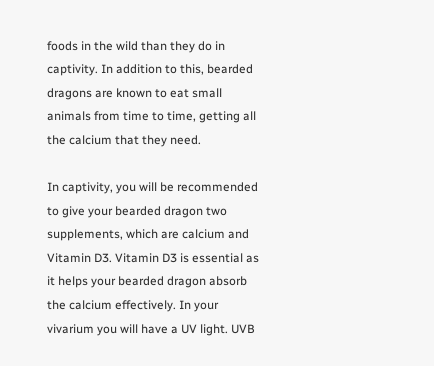foods in the wild than they do in captivity. In addition to this, bearded dragons are known to eat small animals from time to time, getting all the calcium that they need.

In captivity, you will be recommended to give your bearded dragon two supplements, which are calcium and Vitamin D3. Vitamin D3 is essential as it helps your bearded dragon absorb the calcium effectively. In your vivarium you will have a UV light. UVB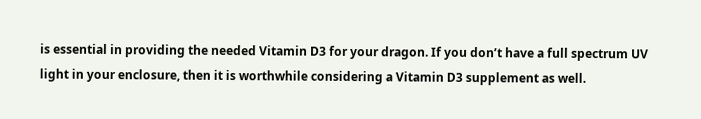is essential in providing the needed Vitamin D3 for your dragon. If you don’t have a full spectrum UV light in your enclosure, then it is worthwhile considering a Vitamin D3 supplement as well.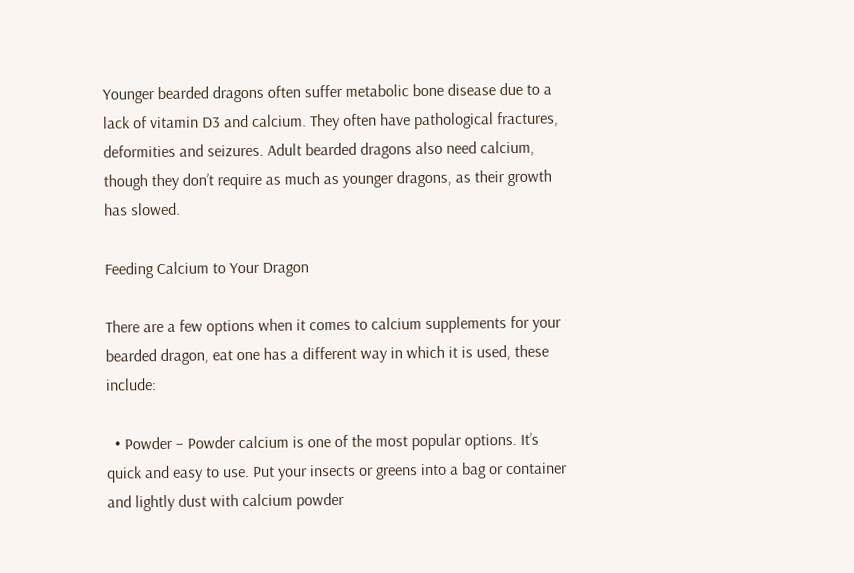Younger bearded dragons often suffer metabolic bone disease due to a lack of vitamin D3 and calcium. They often have pathological fractures, deformities and seizures. Adult bearded dragons also need calcium, though they don’t require as much as younger dragons, as their growth has slowed.

Feeding Calcium to Your Dragon

There are a few options when it comes to calcium supplements for your bearded dragon, eat one has a different way in which it is used, these include:

  • Powder – Powder calcium is one of the most popular options. It’s quick and easy to use. Put your insects or greens into a bag or container and lightly dust with calcium powder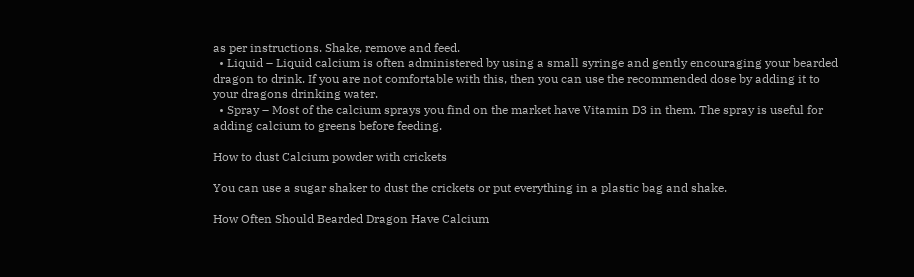as per instructions. Shake, remove and feed.
  • Liquid – Liquid calcium is often administered by using a small syringe and gently encouraging your bearded dragon to drink. If you are not comfortable with this, then you can use the recommended dose by adding it to your dragons drinking water.
  • Spray – Most of the calcium sprays you find on the market have Vitamin D3 in them. The spray is useful for adding calcium to greens before feeding.

How to dust Calcium powder with crickets

You can use a sugar shaker to dust the crickets or put everything in a plastic bag and shake.

How Often Should Bearded Dragon Have Calcium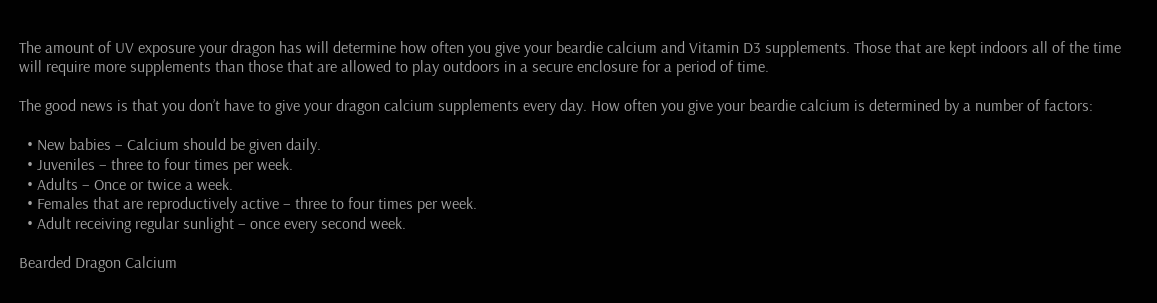The amount of UV exposure your dragon has will determine how often you give your beardie calcium and Vitamin D3 supplements. Those that are kept indoors all of the time will require more supplements than those that are allowed to play outdoors in a secure enclosure for a period of time.

The good news is that you don’t have to give your dragon calcium supplements every day. How often you give your beardie calcium is determined by a number of factors:

  • New babies – Calcium should be given daily.
  • Juveniles – three to four times per week.
  • Adults – Once or twice a week.
  • Females that are reproductively active – three to four times per week.
  • Adult receiving regular sunlight – once every second week.

Bearded Dragon Calcium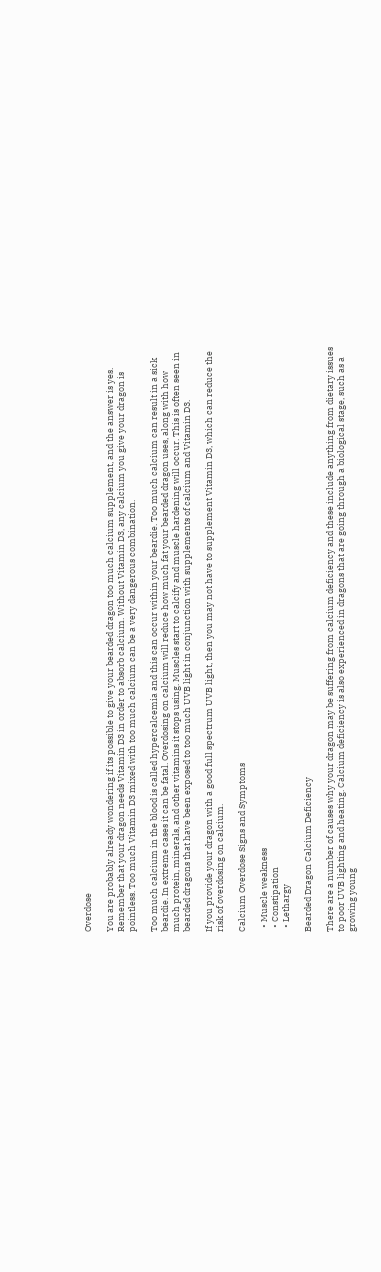Overdose

You are probably already wondering if its possible to give your bearded dragon too much calcium supplement, and the answer is yes. Remember that your dragon needs Vitamin D3 in order to absorb calcium. Without Vitamin D3, any calcium you give your dragon is pointless. Too much Vitamin D3 mixed with too much calcium can be a very dangerous combination.

Too much calcium in the blood is called hypercalcemia and this can occur within your beardie. Too much calcium can result in a sick beardie. In extreme cases it can be fatal. Overdosing on calcium will reduce how much fat your bearded dragon uses, along with how much protein, minerals, and other vitamins it stops using. Muscles start to calcify and muscle hardening will occur. This is often seen in bearded dragons that have been exposed to too much UVB light in conjunction with supplements of calcium and Vitamin D3.

If you provide your dragon with a good full spectrum UVB light, then you may not have to supplement Vitamin D3, which can reduce the risk of overdosing on calcium.

Calcium Overdose Signs and Symptoms

  • Muscle weakness
  • Constipation
  • Lethargy

Bearded Dragon Calcium Deficiency

There are a number of causes why your dragon may be suffering from calcium deficiency and these include anything from dietary issues to poor UVB lighting and heating. Calcium deficiency is also experienced in dragons that are going through a biological stage, such as a growing young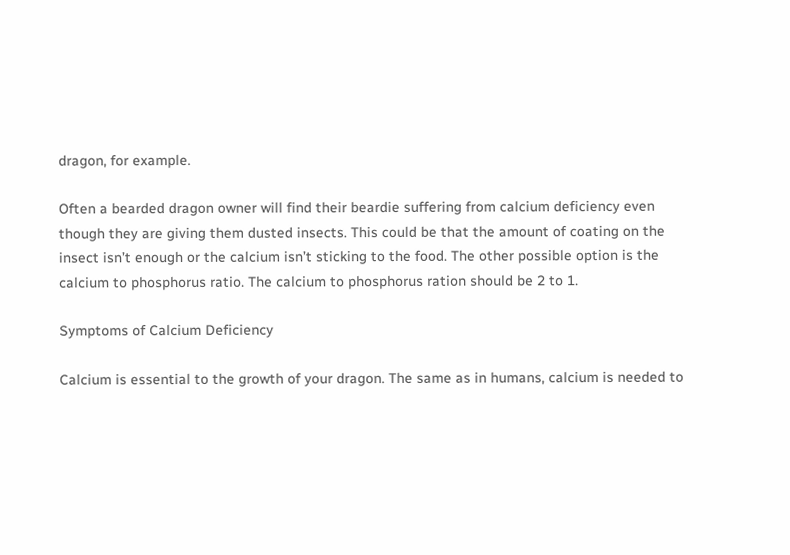dragon, for example.

Often a bearded dragon owner will find their beardie suffering from calcium deficiency even though they are giving them dusted insects. This could be that the amount of coating on the insect isn’t enough or the calcium isn’t sticking to the food. The other possible option is the calcium to phosphorus ratio. The calcium to phosphorus ration should be 2 to 1.

Symptoms of Calcium Deficiency

Calcium is essential to the growth of your dragon. The same as in humans, calcium is needed to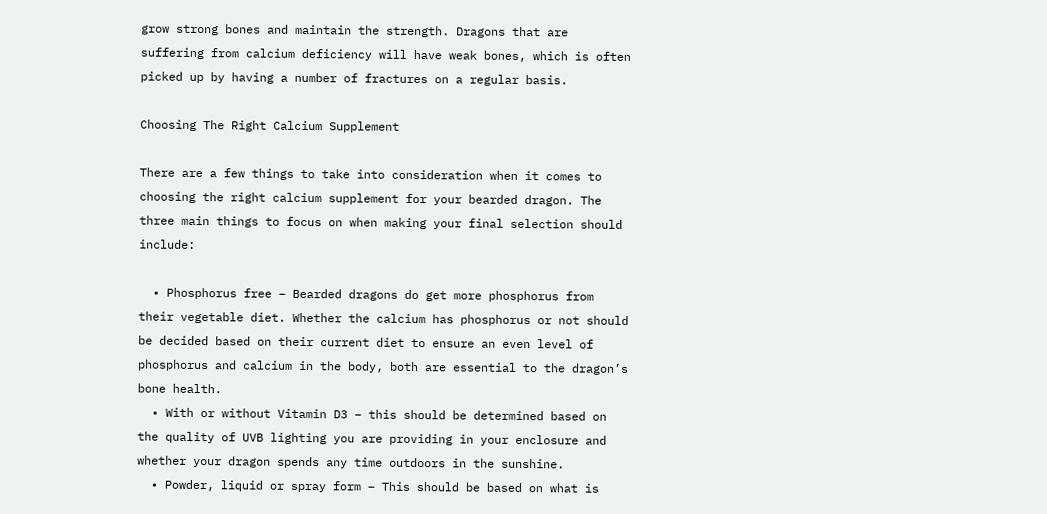grow strong bones and maintain the strength. Dragons that are suffering from calcium deficiency will have weak bones, which is often picked up by having a number of fractures on a regular basis.

Choosing The Right Calcium Supplement

There are a few things to take into consideration when it comes to choosing the right calcium supplement for your bearded dragon. The three main things to focus on when making your final selection should include:

  • Phosphorus free – Bearded dragons do get more phosphorus from their vegetable diet. Whether the calcium has phosphorus or not should be decided based on their current diet to ensure an even level of phosphorus and calcium in the body, both are essential to the dragon’s bone health.
  • With or without Vitamin D3 – this should be determined based on the quality of UVB lighting you are providing in your enclosure and whether your dragon spends any time outdoors in the sunshine.
  • Powder, liquid or spray form – This should be based on what is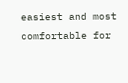easiest and most comfortable for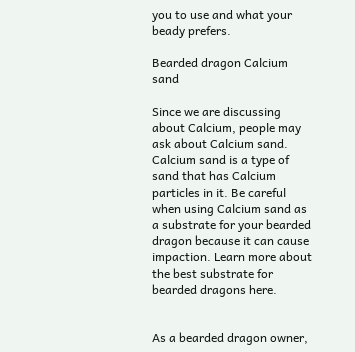you to use and what your beady prefers.

Bearded dragon Calcium sand

Since we are discussing about Calcium, people may ask about Calcium sand. Calcium sand is a type of sand that has Calcium particles in it. Be careful when using Calcium sand as a substrate for your bearded dragon because it can cause impaction. Learn more about the best substrate for bearded dragons here.


As a bearded dragon owner,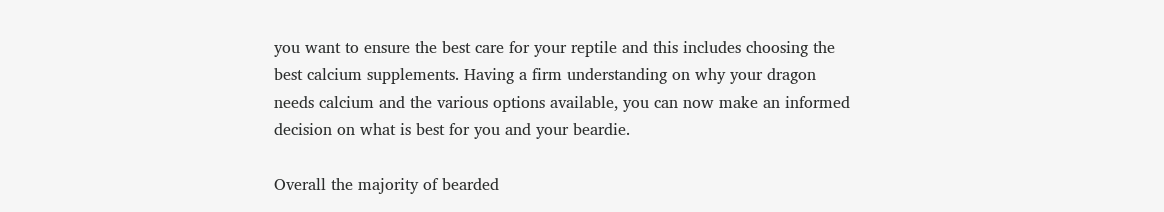you want to ensure the best care for your reptile and this includes choosing the best calcium supplements. Having a firm understanding on why your dragon needs calcium and the various options available, you can now make an informed decision on what is best for you and your beardie.

Overall the majority of bearded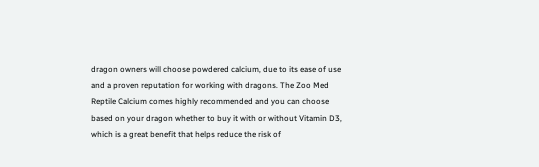dragon owners will choose powdered calcium, due to its ease of use and a proven reputation for working with dragons. The Zoo Med Reptile Calcium comes highly recommended and you can choose based on your dragon whether to buy it with or without Vitamin D3, which is a great benefit that helps reduce the risk of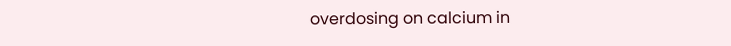overdosing on calcium in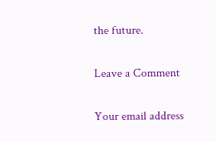the future.

Leave a Comment

Your email address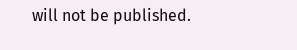will not be published.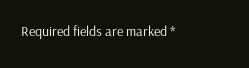Required fields are marked *